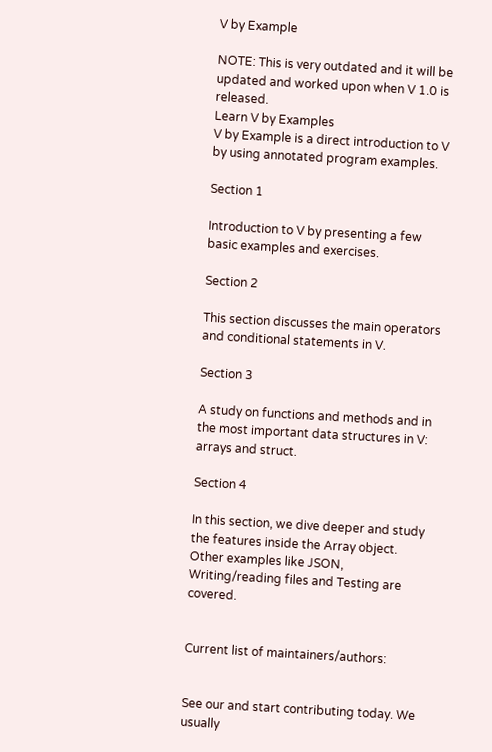V by Example

NOTE: This is very outdated and it will be updated and worked upon when V 1.0 is released.
Learn V by Examples
V by Example is a direct introduction to V by using annotated program examples.

Section 1

Introduction to V by presenting a few basic examples and exercises.

Section 2

This section discusses the main operators and conditional statements in V.

Section 3

A study on functions and methods and in the most important data structures in V: arrays and struct.

Section 4

In this section, we dive deeper and study the features inside the Array object. Other examples like JSON, Writing/reading files and Testing are covered.


Current list of maintainers/authors:


See our and start contributing today. We usually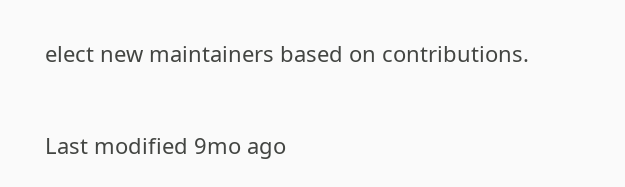elect new maintainers based on contributions.


Last modified 9mo ago